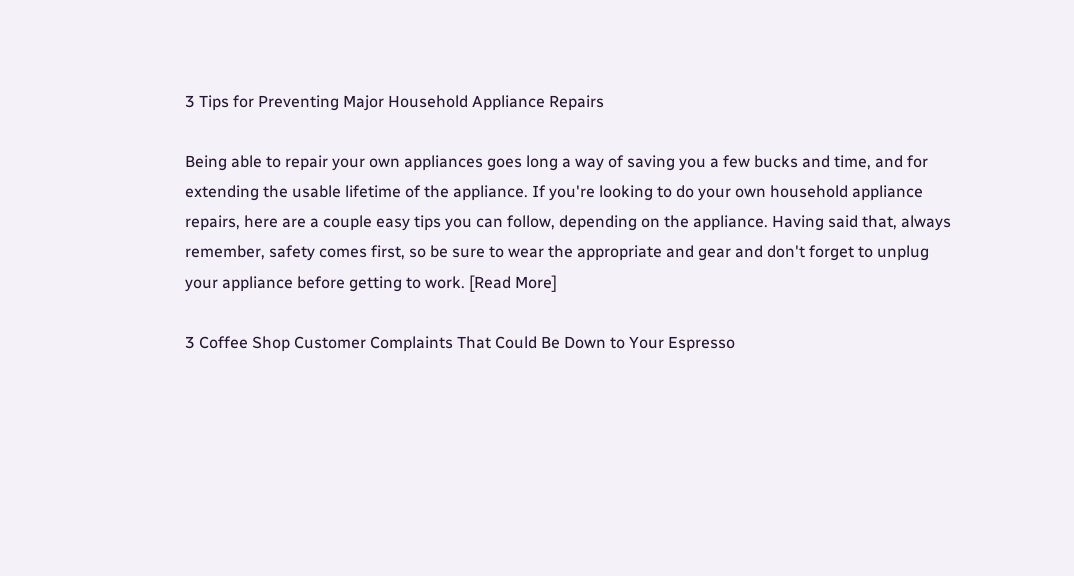3 Tips for Preventing Major Household Appliance Repairs

Being able to repair your own appliances goes long a way of saving you a few bucks and time, and for extending the usable lifetime of the appliance. If you're looking to do your own household appliance repairs, here are a couple easy tips you can follow, depending on the appliance. Having said that, always remember, safety comes first, so be sure to wear the appropriate and gear and don't forget to unplug your appliance before getting to work. [Read More]

3 Coffee Shop Customer Complaints That Could Be Down to Your Espresso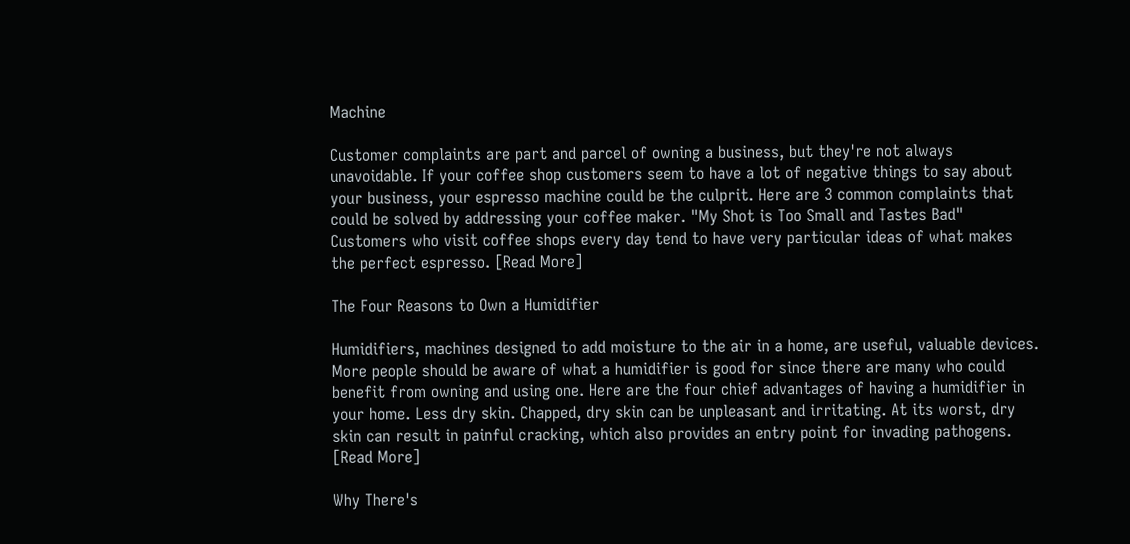Machine

Customer complaints are part and parcel of owning a business, but they're not always unavoidable. If your coffee shop customers seem to have a lot of negative things to say about your business, your espresso machine could be the culprit. Here are 3 common complaints that could be solved by addressing your coffee maker. "My Shot is Too Small and Tastes Bad" Customers who visit coffee shops every day tend to have very particular ideas of what makes the perfect espresso. [Read More]

The Four Reasons to Own a Humidifier

Humidifiers, machines designed to add moisture to the air in a home, are useful, valuable devices. More people should be aware of what a humidifier is good for since there are many who could benefit from owning and using one. Here are the four chief advantages of having a humidifier in your home. Less dry skin. Chapped, dry skin can be unpleasant and irritating. At its worst, dry skin can result in painful cracking, which also provides an entry point for invading pathogens. [Read More]

Why There's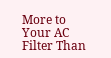More to Your AC Filter Than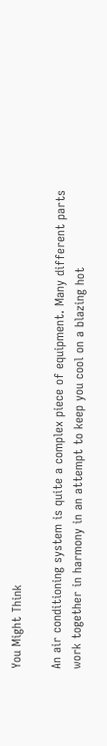You Might Think

An air conditioning system is quite a complex piece of equipment. Many different parts work together in harmony in an attempt to keep you cool on a blazing hot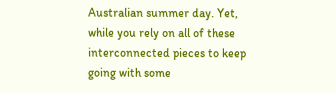Australian summer day. Yet, while you rely on all of these interconnected pieces to keep going with some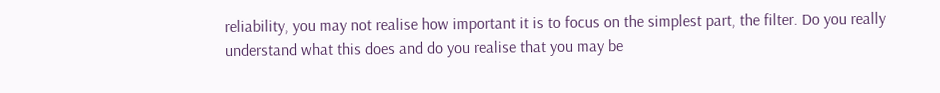reliability, you may not realise how important it is to focus on the simplest part, the filter. Do you really understand what this does and do you realise that you may be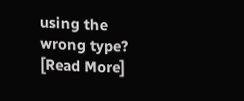using the wrong type? [Read More]